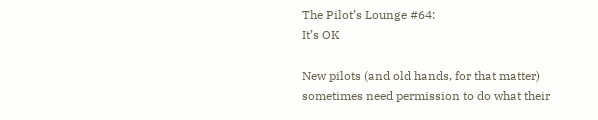The Pilot’s Lounge #64:
It’s OK

New pilots (and old hands, for that matter) sometimes need permission to do what their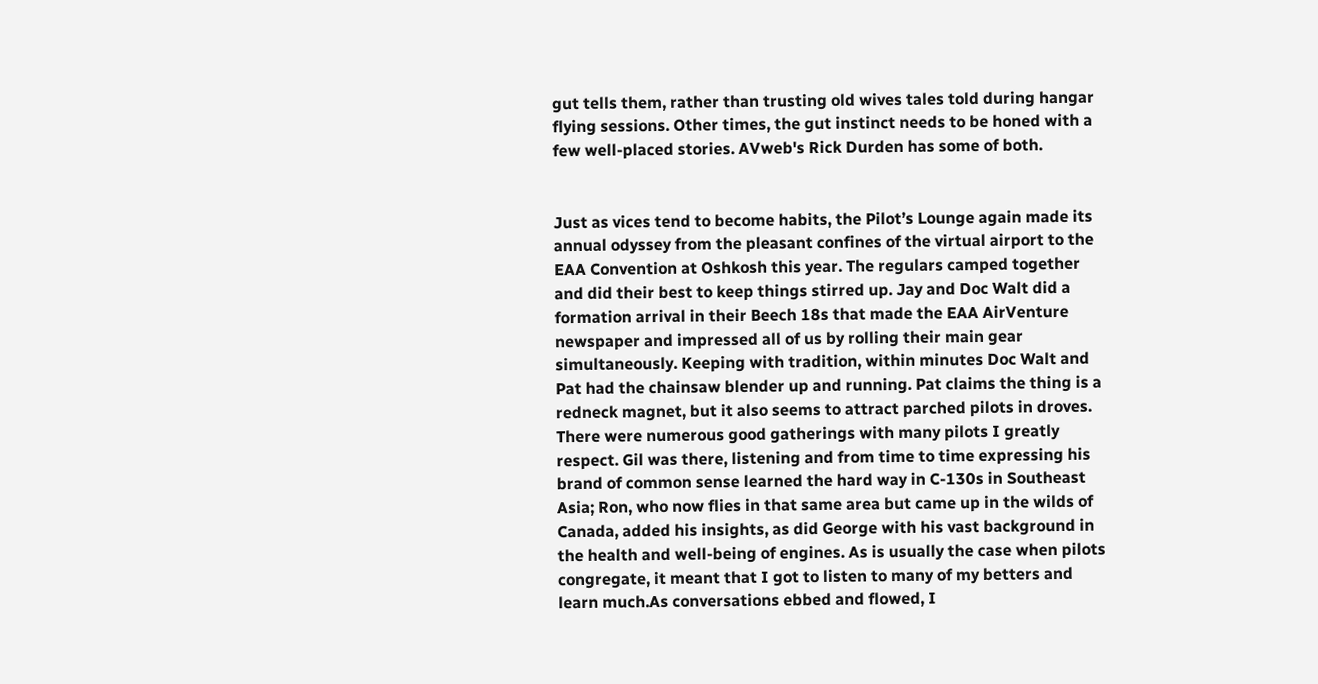gut tells them, rather than trusting old wives tales told during hangar flying sessions. Other times, the gut instinct needs to be honed with a few well-placed stories. AVweb's Rick Durden has some of both.


Just as vices tend to become habits, the Pilot’s Lounge again made its annual odyssey from the pleasant confines of the virtual airport to the EAA Convention at Oshkosh this year. The regulars camped together and did their best to keep things stirred up. Jay and Doc Walt did a formation arrival in their Beech 18s that made the EAA AirVenture newspaper and impressed all of us by rolling their main gear simultaneously. Keeping with tradition, within minutes Doc Walt and Pat had the chainsaw blender up and running. Pat claims the thing is a redneck magnet, but it also seems to attract parched pilots in droves. There were numerous good gatherings with many pilots I greatly respect. Gil was there, listening and from time to time expressing his brand of common sense learned the hard way in C-130s in Southeast Asia; Ron, who now flies in that same area but came up in the wilds of Canada, added his insights, as did George with his vast background in the health and well-being of engines. As is usually the case when pilots congregate, it meant that I got to listen to many of my betters and learn much.As conversations ebbed and flowed, I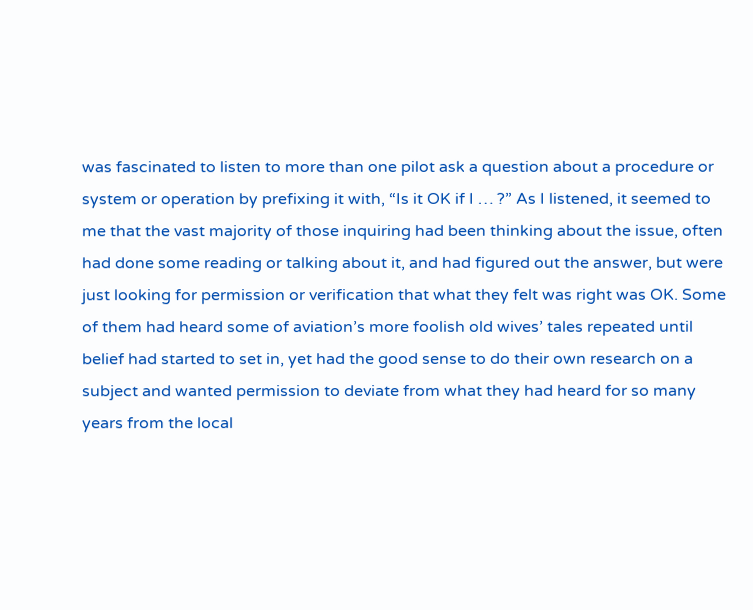was fascinated to listen to more than one pilot ask a question about a procedure or system or operation by prefixing it with, “Is it OK if I … ?” As I listened, it seemed to me that the vast majority of those inquiring had been thinking about the issue, often had done some reading or talking about it, and had figured out the answer, but were just looking for permission or verification that what they felt was right was OK. Some of them had heard some of aviation’s more foolish old wives’ tales repeated until belief had started to set in, yet had the good sense to do their own research on a subject and wanted permission to deviate from what they had heard for so many years from the local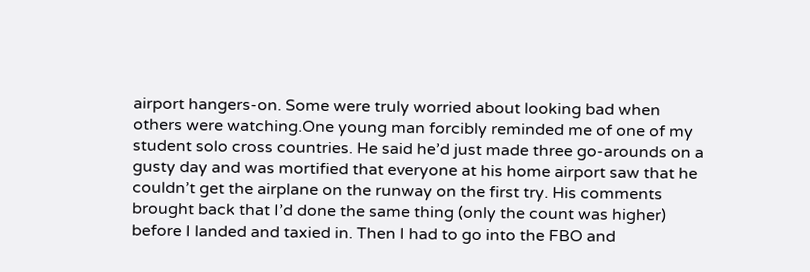airport hangers-on. Some were truly worried about looking bad when others were watching.One young man forcibly reminded me of one of my student solo cross countries. He said he’d just made three go-arounds on a gusty day and was mortified that everyone at his home airport saw that he couldn’t get the airplane on the runway on the first try. His comments brought back that I’d done the same thing (only the count was higher) before I landed and taxied in. Then I had to go into the FBO and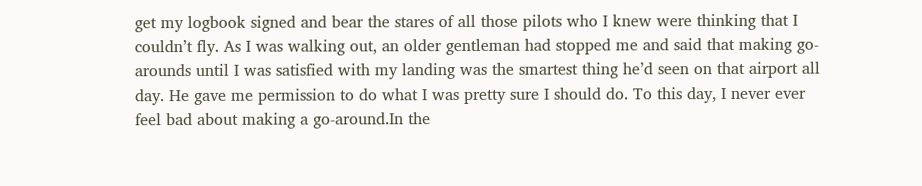get my logbook signed and bear the stares of all those pilots who I knew were thinking that I couldn’t fly. As I was walking out, an older gentleman had stopped me and said that making go-arounds until I was satisfied with my landing was the smartest thing he’d seen on that airport all day. He gave me permission to do what I was pretty sure I should do. To this day, I never ever feel bad about making a go-around.In the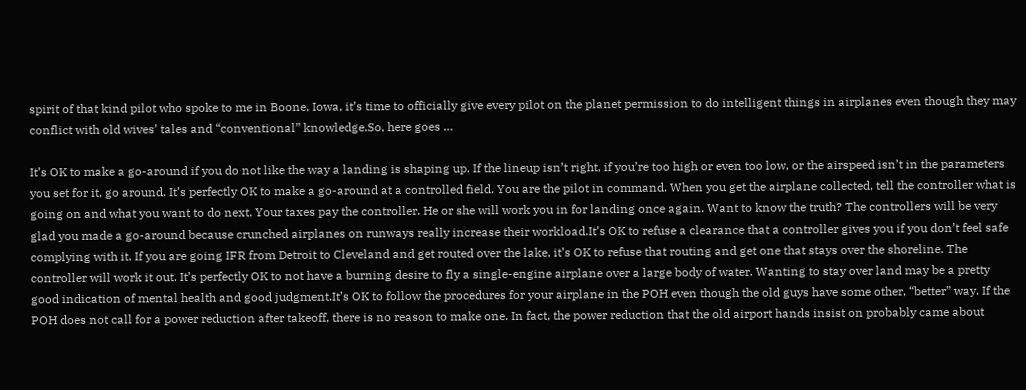spirit of that kind pilot who spoke to me in Boone, Iowa, it’s time to officially give every pilot on the planet permission to do intelligent things in airplanes even though they may conflict with old wives’ tales and “conventional” knowledge.So, here goes …

It’s OK to make a go-around if you do not like the way a landing is shaping up. If the lineup isn’t right, if you’re too high or even too low, or the airspeed isn’t in the parameters you set for it, go around. It’s perfectly OK to make a go-around at a controlled field. You are the pilot in command. When you get the airplane collected, tell the controller what is going on and what you want to do next. Your taxes pay the controller. He or she will work you in for landing once again. Want to know the truth? The controllers will be very glad you made a go-around because crunched airplanes on runways really increase their workload.It’s OK to refuse a clearance that a controller gives you if you don’t feel safe complying with it. If you are going IFR from Detroit to Cleveland and get routed over the lake, it’s OK to refuse that routing and get one that stays over the shoreline. The controller will work it out. It’s perfectly OK to not have a burning desire to fly a single-engine airplane over a large body of water. Wanting to stay over land may be a pretty good indication of mental health and good judgment.It’s OK to follow the procedures for your airplane in the POH even though the old guys have some other, “better” way. If the POH does not call for a power reduction after takeoff, there is no reason to make one. In fact, the power reduction that the old airport hands insist on probably came about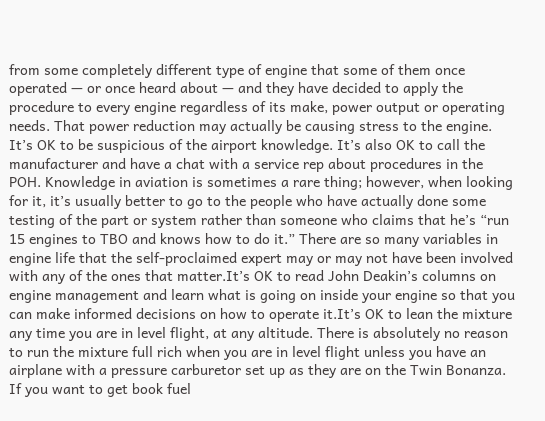from some completely different type of engine that some of them once operated — or once heard about — and they have decided to apply the procedure to every engine regardless of its make, power output or operating needs. That power reduction may actually be causing stress to the engine. It’s OK to be suspicious of the airport knowledge. It’s also OK to call the manufacturer and have a chat with a service rep about procedures in the POH. Knowledge in aviation is sometimes a rare thing; however, when looking for it, it’s usually better to go to the people who have actually done some testing of the part or system rather than someone who claims that he’s “run 15 engines to TBO and knows how to do it.” There are so many variables in engine life that the self-proclaimed expert may or may not have been involved with any of the ones that matter.It’s OK to read John Deakin’s columns on engine management and learn what is going on inside your engine so that you can make informed decisions on how to operate it.It’s OK to lean the mixture any time you are in level flight, at any altitude. There is absolutely no reason to run the mixture full rich when you are in level flight unless you have an airplane with a pressure carburetor set up as they are on the Twin Bonanza. If you want to get book fuel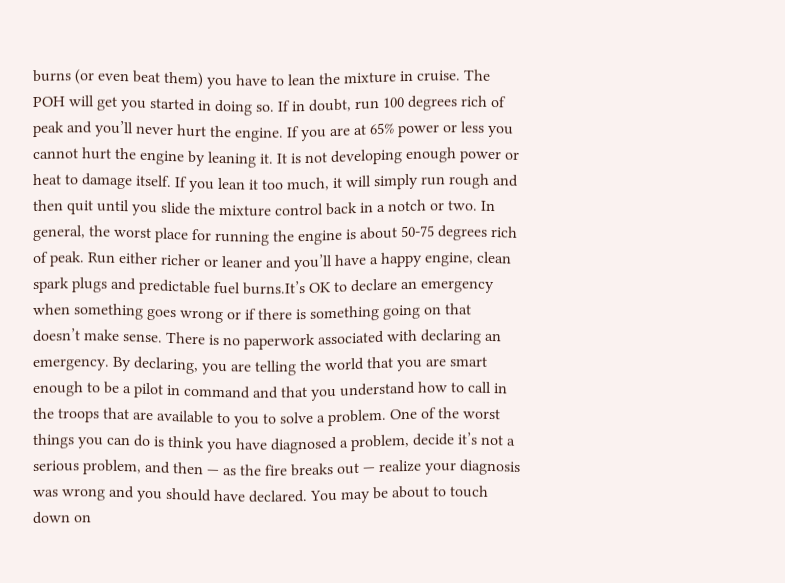burns (or even beat them) you have to lean the mixture in cruise. The POH will get you started in doing so. If in doubt, run 100 degrees rich of peak and you’ll never hurt the engine. If you are at 65% power or less you cannot hurt the engine by leaning it. It is not developing enough power or heat to damage itself. If you lean it too much, it will simply run rough and then quit until you slide the mixture control back in a notch or two. In general, the worst place for running the engine is about 50-75 degrees rich of peak. Run either richer or leaner and you’ll have a happy engine, clean spark plugs and predictable fuel burns.It’s OK to declare an emergency when something goes wrong or if there is something going on that doesn’t make sense. There is no paperwork associated with declaring an emergency. By declaring, you are telling the world that you are smart enough to be a pilot in command and that you understand how to call in the troops that are available to you to solve a problem. One of the worst things you can do is think you have diagnosed a problem, decide it’s not a serious problem, and then — as the fire breaks out — realize your diagnosis was wrong and you should have declared. You may be about to touch down on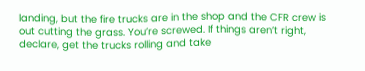landing, but the fire trucks are in the shop and the CFR crew is out cutting the grass. You’re screwed. If things aren’t right, declare, get the trucks rolling and take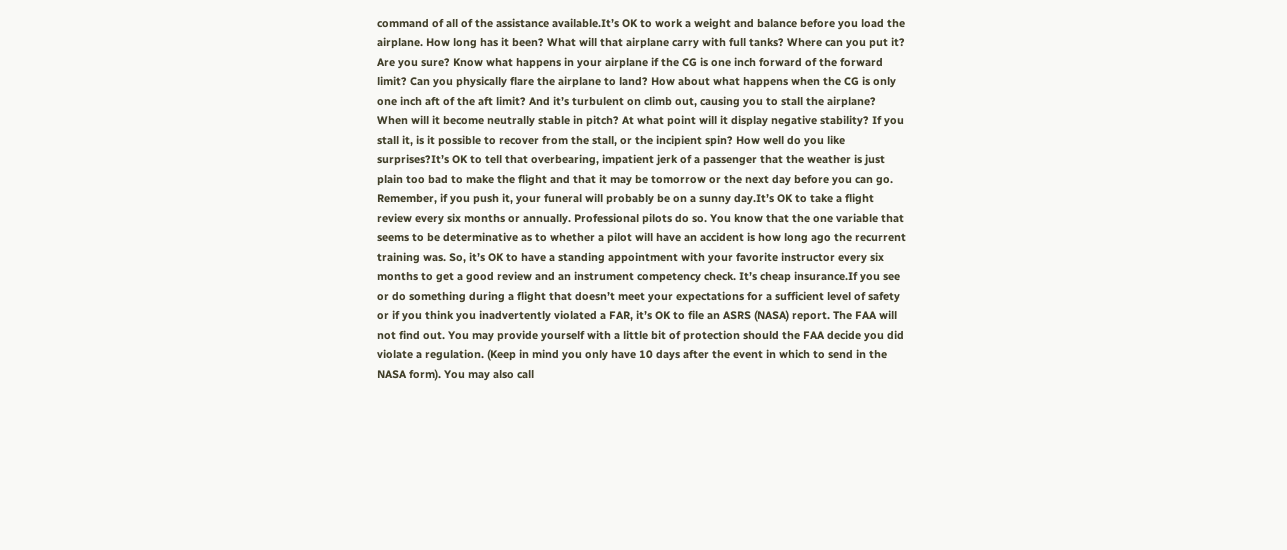command of all of the assistance available.It’s OK to work a weight and balance before you load the airplane. How long has it been? What will that airplane carry with full tanks? Where can you put it? Are you sure? Know what happens in your airplane if the CG is one inch forward of the forward limit? Can you physically flare the airplane to land? How about what happens when the CG is only one inch aft of the aft limit? And it’s turbulent on climb out, causing you to stall the airplane? When will it become neutrally stable in pitch? At what point will it display negative stability? If you stall it, is it possible to recover from the stall, or the incipient spin? How well do you like surprises?It’s OK to tell that overbearing, impatient jerk of a passenger that the weather is just plain too bad to make the flight and that it may be tomorrow or the next day before you can go. Remember, if you push it, your funeral will probably be on a sunny day.It’s OK to take a flight review every six months or annually. Professional pilots do so. You know that the one variable that seems to be determinative as to whether a pilot will have an accident is how long ago the recurrent training was. So, it’s OK to have a standing appointment with your favorite instructor every six months to get a good review and an instrument competency check. It’s cheap insurance.If you see or do something during a flight that doesn’t meet your expectations for a sufficient level of safety or if you think you inadvertently violated a FAR, it’s OK to file an ASRS (NASA) report. The FAA will not find out. You may provide yourself with a little bit of protection should the FAA decide you did violate a regulation. (Keep in mind you only have 10 days after the event in which to send in the NASA form). You may also call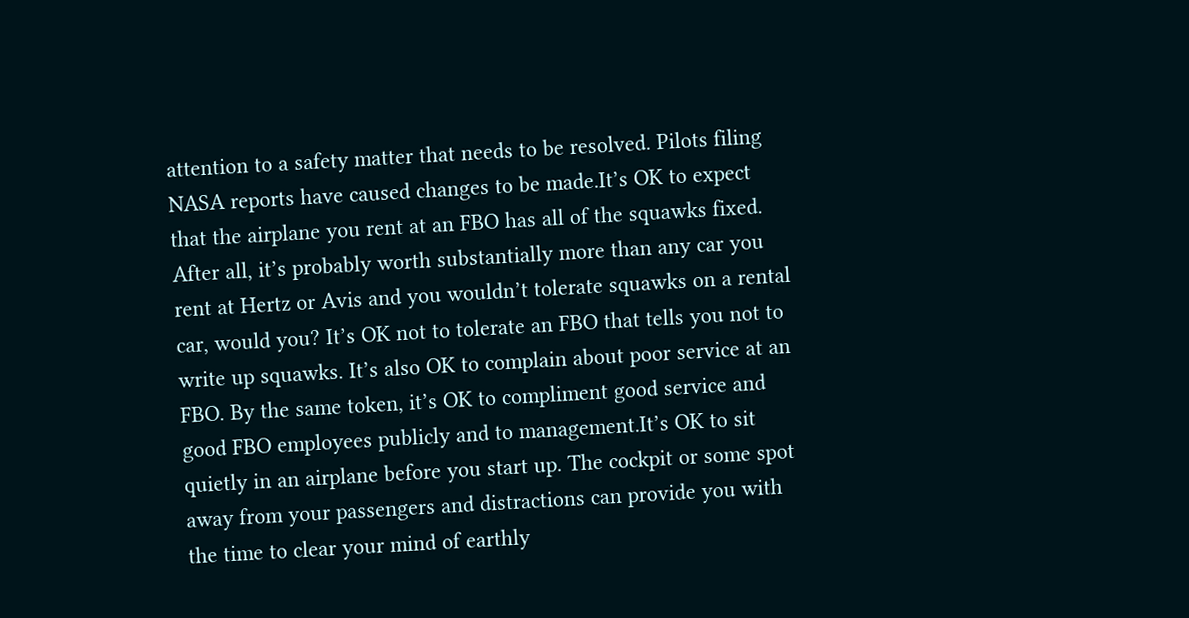attention to a safety matter that needs to be resolved. Pilots filing NASA reports have caused changes to be made.It’s OK to expect that the airplane you rent at an FBO has all of the squawks fixed. After all, it’s probably worth substantially more than any car you rent at Hertz or Avis and you wouldn’t tolerate squawks on a rental car, would you? It’s OK not to tolerate an FBO that tells you not to write up squawks. It’s also OK to complain about poor service at an FBO. By the same token, it’s OK to compliment good service and good FBO employees publicly and to management.It’s OK to sit quietly in an airplane before you start up. The cockpit or some spot away from your passengers and distractions can provide you with the time to clear your mind of earthly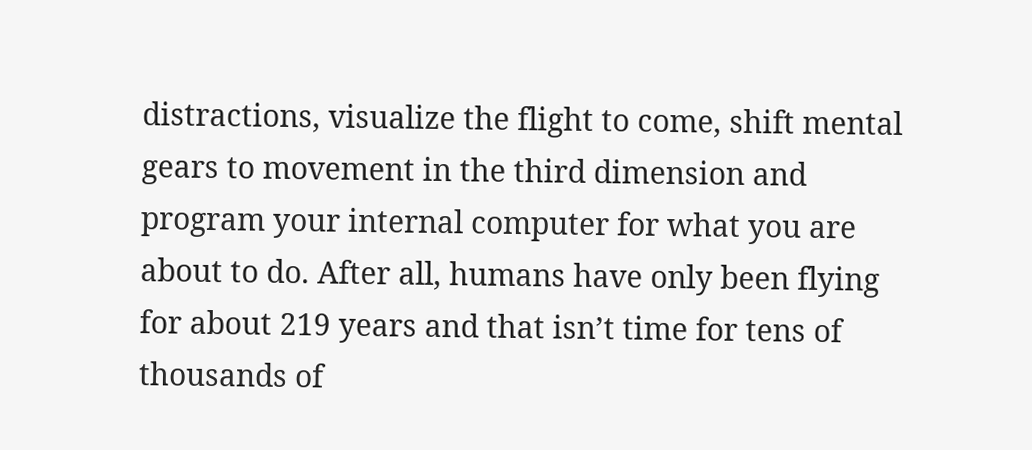distractions, visualize the flight to come, shift mental gears to movement in the third dimension and program your internal computer for what you are about to do. After all, humans have only been flying for about 219 years and that isn’t time for tens of thousands of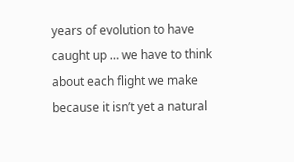years of evolution to have caught up … we have to think about each flight we make because it isn’t yet a natural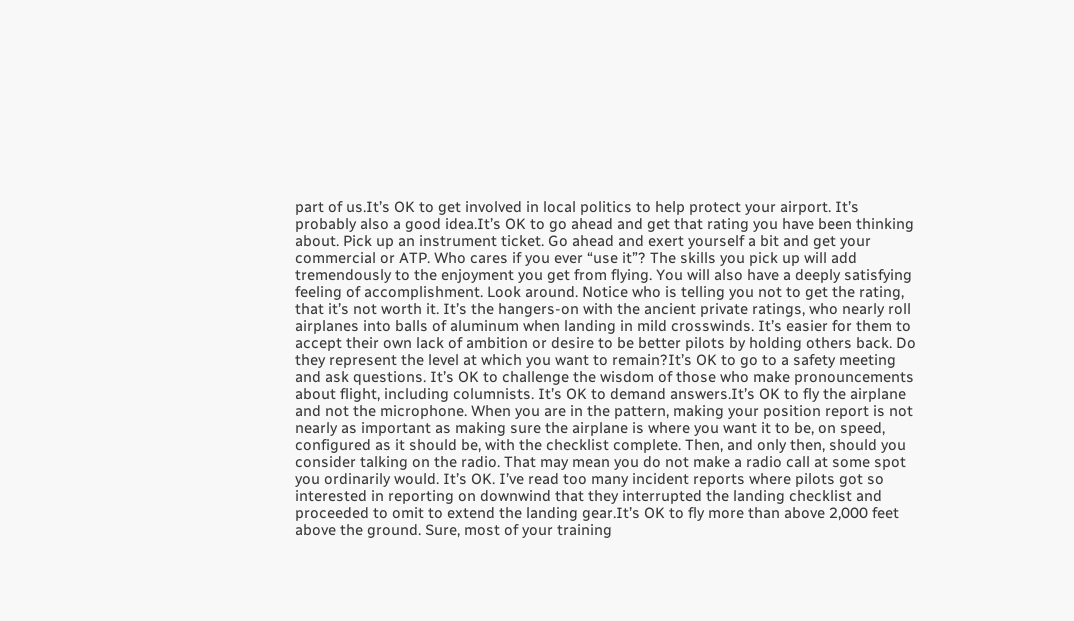part of us.It’s OK to get involved in local politics to help protect your airport. It’s probably also a good idea.It’s OK to go ahead and get that rating you have been thinking about. Pick up an instrument ticket. Go ahead and exert yourself a bit and get your commercial or ATP. Who cares if you ever “use it”? The skills you pick up will add tremendously to the enjoyment you get from flying. You will also have a deeply satisfying feeling of accomplishment. Look around. Notice who is telling you not to get the rating, that it’s not worth it. It’s the hangers-on with the ancient private ratings, who nearly roll airplanes into balls of aluminum when landing in mild crosswinds. It’s easier for them to accept their own lack of ambition or desire to be better pilots by holding others back. Do they represent the level at which you want to remain?It’s OK to go to a safety meeting and ask questions. It’s OK to challenge the wisdom of those who make pronouncements about flight, including columnists. It’s OK to demand answers.It’s OK to fly the airplane and not the microphone. When you are in the pattern, making your position report is not nearly as important as making sure the airplane is where you want it to be, on speed, configured as it should be, with the checklist complete. Then, and only then, should you consider talking on the radio. That may mean you do not make a radio call at some spot you ordinarily would. It’s OK. I’ve read too many incident reports where pilots got so interested in reporting on downwind that they interrupted the landing checklist and proceeded to omit to extend the landing gear.It’s OK to fly more than above 2,000 feet above the ground. Sure, most of your training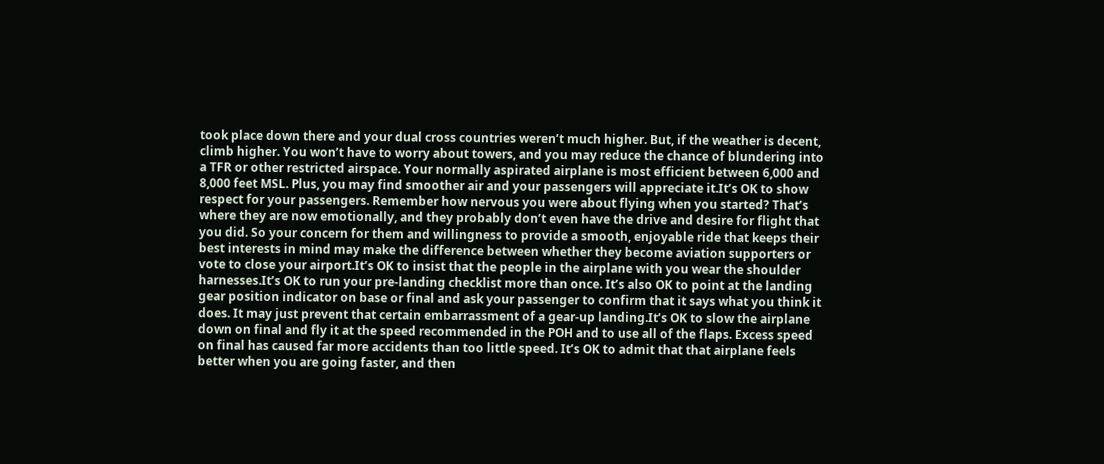took place down there and your dual cross countries weren’t much higher. But, if the weather is decent, climb higher. You won’t have to worry about towers, and you may reduce the chance of blundering into a TFR or other restricted airspace. Your normally aspirated airplane is most efficient between 6,000 and 8,000 feet MSL. Plus, you may find smoother air and your passengers will appreciate it.It’s OK to show respect for your passengers. Remember how nervous you were about flying when you started? That’s where they are now emotionally, and they probably don’t even have the drive and desire for flight that you did. So your concern for them and willingness to provide a smooth, enjoyable ride that keeps their best interests in mind may make the difference between whether they become aviation supporters or vote to close your airport.It’s OK to insist that the people in the airplane with you wear the shoulder harnesses.It’s OK to run your pre-landing checklist more than once. It’s also OK to point at the landing gear position indicator on base or final and ask your passenger to confirm that it says what you think it does. It may just prevent that certain embarrassment of a gear-up landing.It’s OK to slow the airplane down on final and fly it at the speed recommended in the POH and to use all of the flaps. Excess speed on final has caused far more accidents than too little speed. It’s OK to admit that that airplane feels better when you are going faster, and then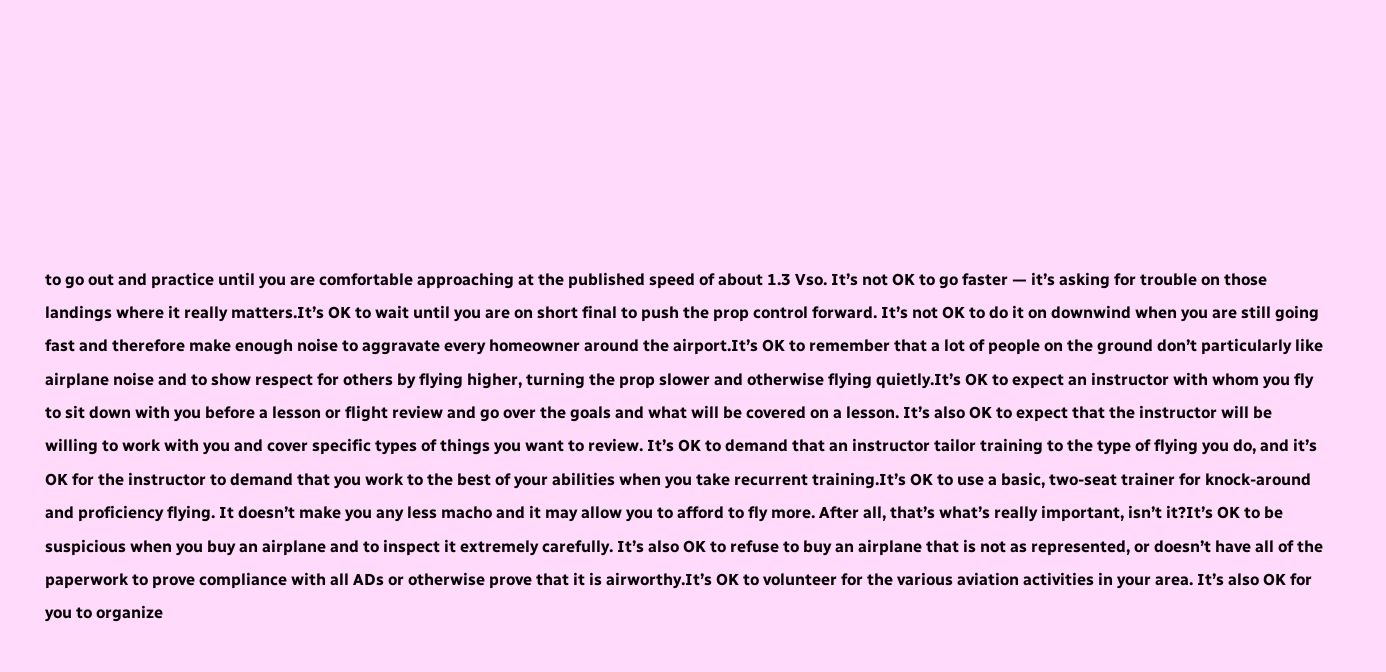to go out and practice until you are comfortable approaching at the published speed of about 1.3 Vso. It’s not OK to go faster — it’s asking for trouble on those landings where it really matters.It’s OK to wait until you are on short final to push the prop control forward. It’s not OK to do it on downwind when you are still going fast and therefore make enough noise to aggravate every homeowner around the airport.It’s OK to remember that a lot of people on the ground don’t particularly like airplane noise and to show respect for others by flying higher, turning the prop slower and otherwise flying quietly.It’s OK to expect an instructor with whom you fly to sit down with you before a lesson or flight review and go over the goals and what will be covered on a lesson. It’s also OK to expect that the instructor will be willing to work with you and cover specific types of things you want to review. It’s OK to demand that an instructor tailor training to the type of flying you do, and it’s OK for the instructor to demand that you work to the best of your abilities when you take recurrent training.It’s OK to use a basic, two-seat trainer for knock-around and proficiency flying. It doesn’t make you any less macho and it may allow you to afford to fly more. After all, that’s what’s really important, isn’t it?It’s OK to be suspicious when you buy an airplane and to inspect it extremely carefully. It’s also OK to refuse to buy an airplane that is not as represented, or doesn’t have all of the paperwork to prove compliance with all ADs or otherwise prove that it is airworthy.It’s OK to volunteer for the various aviation activities in your area. It’s also OK for you to organize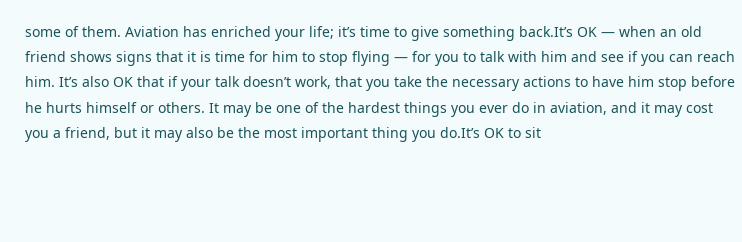some of them. Aviation has enriched your life; it’s time to give something back.It’s OK — when an old friend shows signs that it is time for him to stop flying — for you to talk with him and see if you can reach him. It’s also OK that if your talk doesn’t work, that you take the necessary actions to have him stop before he hurts himself or others. It may be one of the hardest things you ever do in aviation, and it may cost you a friend, but it may also be the most important thing you do.It’s OK to sit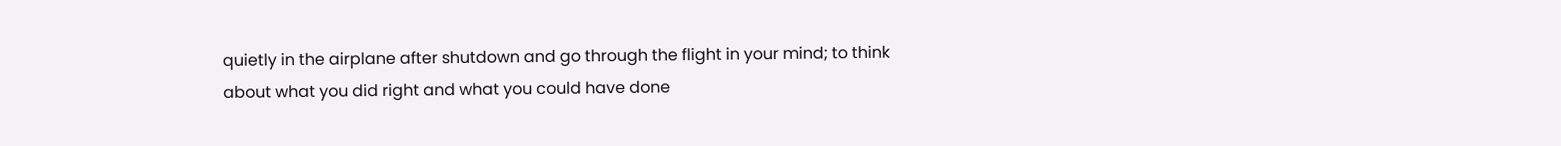quietly in the airplane after shutdown and go through the flight in your mind; to think about what you did right and what you could have done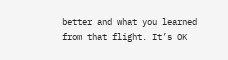better and what you learned from that flight. It’s OK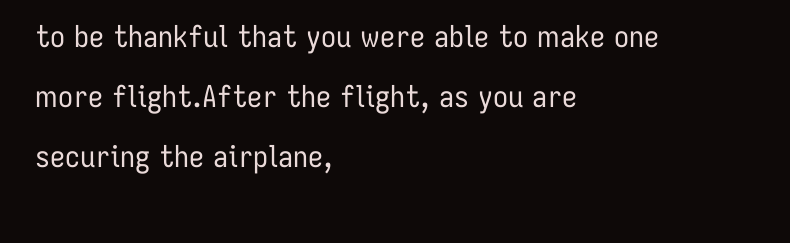to be thankful that you were able to make one more flight.After the flight, as you are securing the airplane,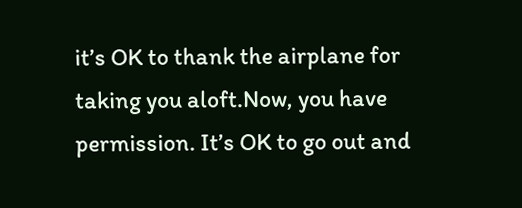it’s OK to thank the airplane for taking you aloft.Now, you have permission. It’s OK to go out and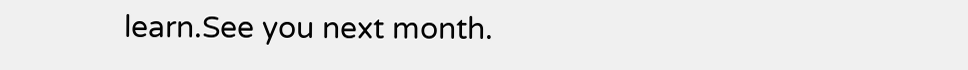learn.See you next month.